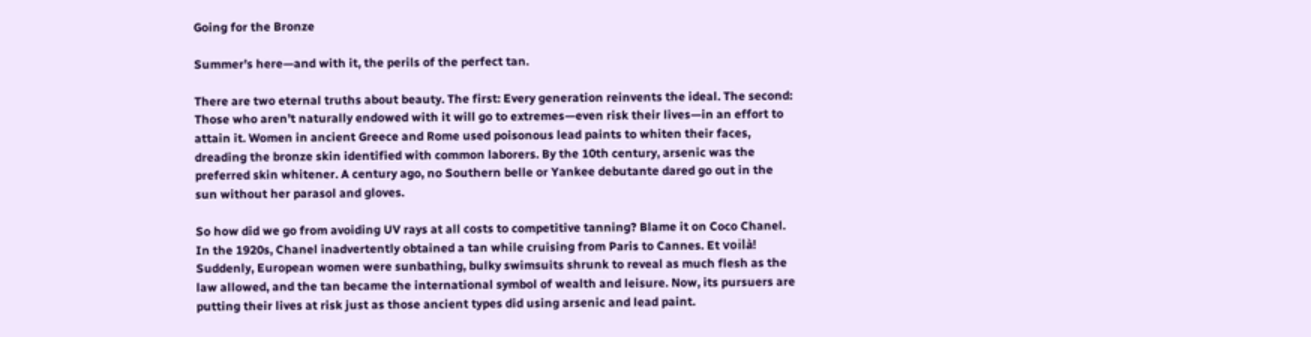Going for the Bronze

Summer’s here—and with it, the perils of the perfect tan.

There are two eternal truths about beauty. The first: Every generation reinvents the ideal. The second: Those who aren’t naturally endowed with it will go to extremes—even risk their lives—in an effort to attain it. Women in ancient Greece and Rome used poisonous lead paints to whiten their faces, dreading the bronze skin identified with common laborers. By the 10th century, arsenic was the preferred skin whitener. A century ago, no Southern belle or Yankee debutante dared go out in the sun without her parasol and gloves.

So how did we go from avoiding UV rays at all costs to competitive tanning? Blame it on Coco Chanel. In the 1920s, Chanel inadvertently obtained a tan while cruising from Paris to Cannes. Et voilà! Suddenly, European women were sunbathing, bulky swimsuits shrunk to reveal as much flesh as the law allowed, and the tan became the international symbol of wealth and leisure. Now, its pursuers are putting their lives at risk just as those ancient types did using arsenic and lead paint.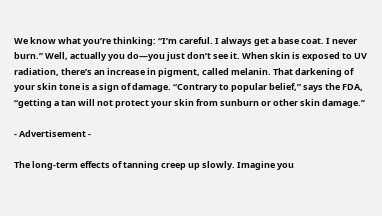We know what you’re thinking: “I’m careful. I always get a base coat. I never burn.” Well, actually you do—you just don’t see it. When skin is exposed to UV radiation, there’s an increase in pigment, called melanin. That darkening of your skin tone is a sign of damage. “Contrary to popular belief,” says the FDA, “getting a tan will not protect your skin from sunburn or other skin damage.”

- Advertisement -

The long-term effects of tanning creep up slowly. Imagine you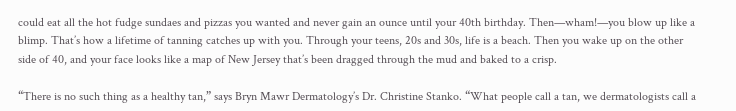could eat all the hot fudge sundaes and pizzas you wanted and never gain an ounce until your 40th birthday. Then—wham!—you blow up like a blimp. That’s how a lifetime of tanning catches up with you. Through your teens, 20s and 30s, life is a beach. Then you wake up on the other side of 40, and your face looks like a map of New Jersey that’s been dragged through the mud and baked to a crisp.

“There is no such thing as a healthy tan,” says Bryn Mawr Dermatology’s Dr. Christine Stanko. “What people call a tan, we dermatologists call a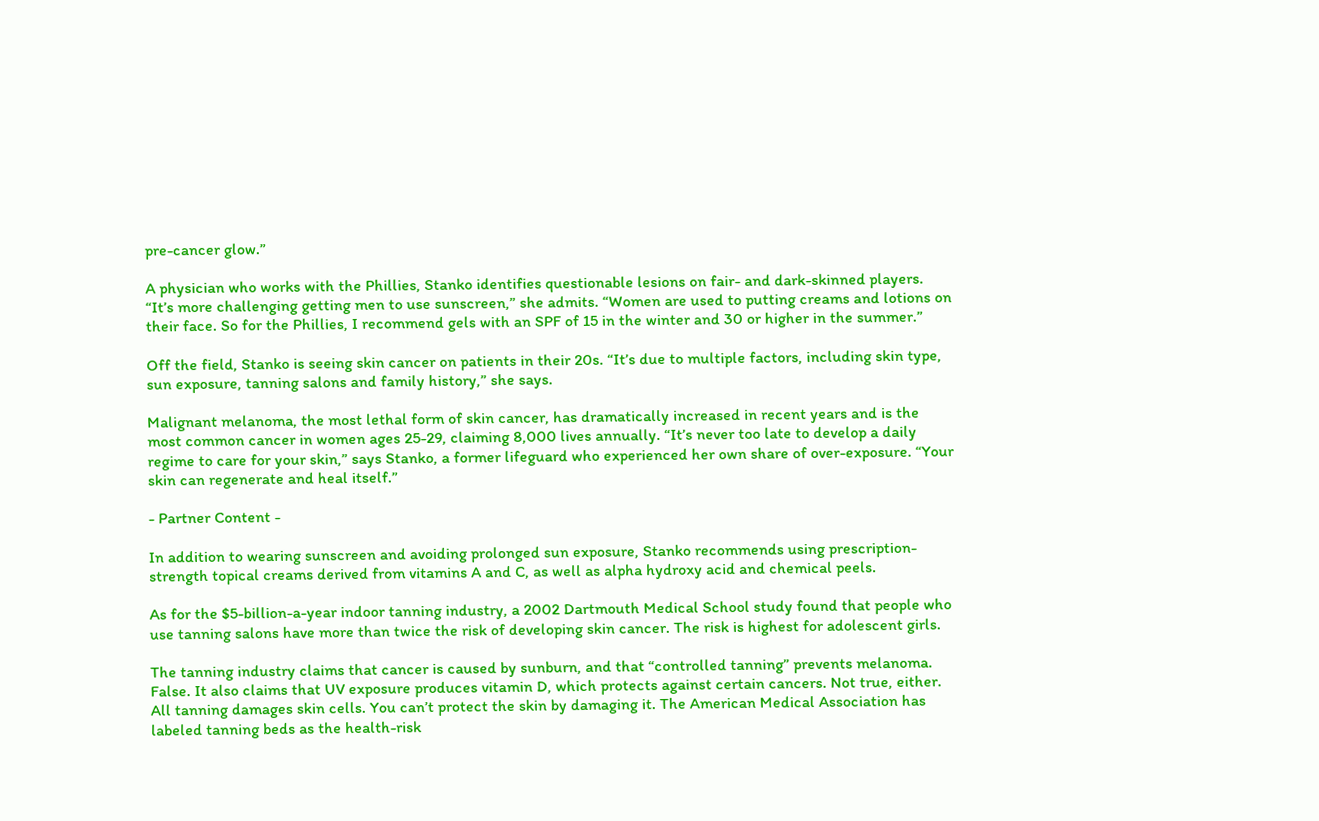pre-cancer glow.”

A physician who works with the Phillies, Stanko identifies questionable lesions on fair- and dark-skinned players. “It’s more challenging getting men to use sunscreen,” she admits. “Women are used to putting creams and lotions on their face. So for the Phillies, I recommend gels with an SPF of 15 in the winter and 30 or higher in the summer.”

Off the field, Stanko is seeing skin cancer on patients in their 20s. “It’s due to multiple factors, including skin type, sun exposure, tanning salons and family history,” she says.

Malignant melanoma, the most lethal form of skin cancer, has dramatically increased in recent years and is the most common cancer in women ages 25-29, claiming 8,000 lives annually. “It’s never too late to develop a daily regime to care for your skin,” says Stanko, a former lifeguard who experienced her own share of over-exposure. “Your skin can regenerate and heal itself.”

- Partner Content -

In addition to wearing sunscreen and avoiding prolonged sun exposure, Stanko recommends using prescription-strength topical creams derived from vitamins A and C, as well as alpha hydroxy acid and chemical peels.

As for the $5-billion-a-year indoor tanning industry, a 2002 Dartmouth Medical School study found that people who use tanning salons have more than twice the risk of developing skin cancer. The risk is highest for adolescent girls.

The tanning industry claims that cancer is caused by sunburn, and that “controlled tanning” prevents melanoma. False. It also claims that UV exposure produces vitamin D, which protects against certain cancers. Not true, either. All tanning damages skin cells. You can’t protect the skin by damaging it. The American Medical Association has labeled tanning beds as the health-risk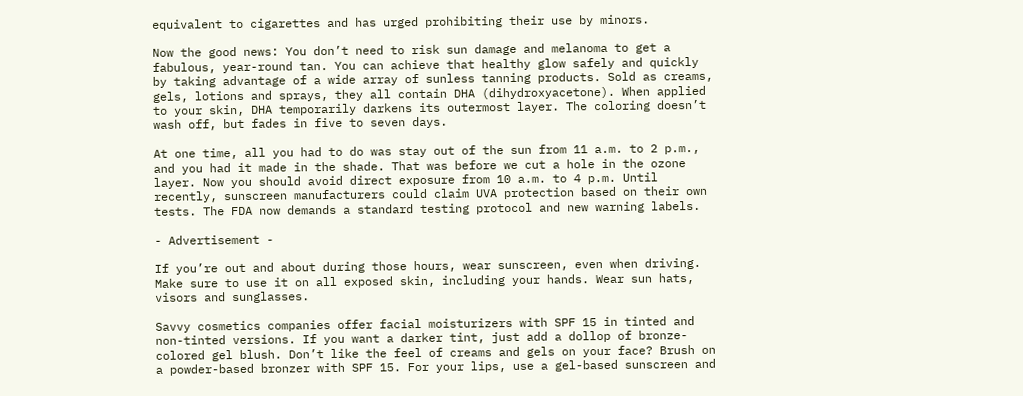equivalent to cigarettes and has urged prohibiting their use by minors.

Now the good news: You don’t need to risk sun damage and melanoma to get a fabulous, year-round tan. You can achieve that healthy glow safely and quickly by taking advantage of a wide array of sunless tanning products. Sold as creams, gels, lotions and sprays, they all contain DHA (dihydroxyacetone). When applied to your skin, DHA temporarily darkens its outermost layer. The coloring doesn’t wash off, but fades in five to seven days.

At one time, all you had to do was stay out of the sun from 11 a.m. to 2 p.m., and you had it made in the shade. That was before we cut a hole in the ozone layer. Now you should avoid direct exposure from 10 a.m. to 4 p.m. Until recently, sunscreen manufacturers could claim UVA protection based on their own tests. The FDA now demands a standard testing protocol and new warning labels.

- Advertisement -

If you’re out and about during those hours, wear sunscreen, even when driving. Make sure to use it on all exposed skin, including your hands. Wear sun hats, visors and sunglasses.

Savvy cosmetics companies offer facial moisturizers with SPF 15 in tinted and non-tinted versions. If you want a darker tint, just add a dollop of bronze-colored gel blush. Don’t like the feel of creams and gels on your face? Brush on a powder-based bronzer with SPF 15. For your lips, use a gel-based sunscreen and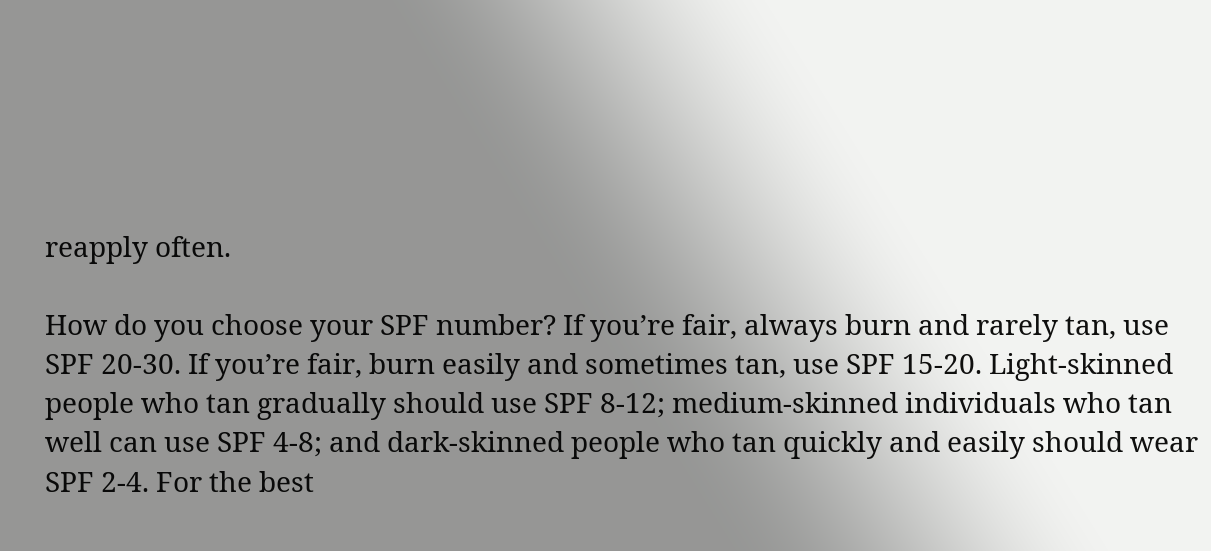reapply often.

How do you choose your SPF number? If you’re fair, always burn and rarely tan, use SPF 20-30. If you’re fair, burn easily and sometimes tan, use SPF 15-20. Light-skinned people who tan gradually should use SPF 8-12; medium-skinned individuals who tan well can use SPF 4-8; and dark-skinned people who tan quickly and easily should wear SPF 2-4. For the best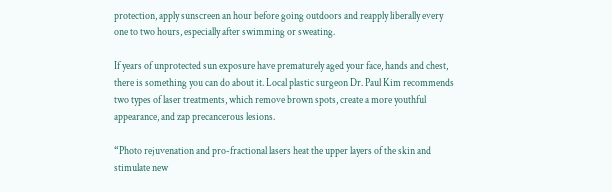protection, apply sunscreen an hour before going outdoors and reapply liberally every one to two hours, especially after swimming or sweating.

If years of unprotected sun exposure have prematurely aged your face, hands and chest, there is something you can do about it. Local plastic surgeon Dr. Paul Kim recommends two types of laser treatments, which remove brown spots, create a more youthful appearance, and zap precancerous lesions.

“Photo rejuvenation and pro-fractional lasers heat the upper layers of the skin and stimulate new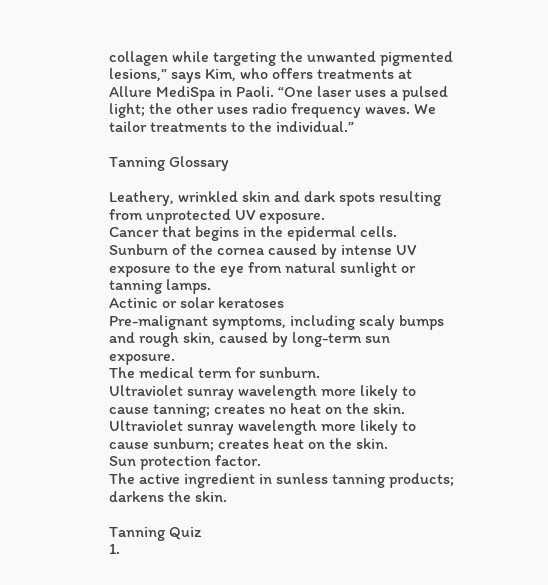collagen while targeting the unwanted pigmented lesions,” says Kim, who offers treatments at Allure MediSpa in Paoli. “One laser uses a pulsed light; the other uses radio frequency waves. We tailor treatments to the individual.”

Tanning Glossary

Leathery, wrinkled skin and dark spots resulting from unprotected UV exposure.
Cancer that begins in the epidermal cells.
Sunburn of the cornea caused by intense UV exposure to the eye from natural sunlight or tanning lamps.
Actinic or solar keratoses
Pre-malignant symptoms, including scaly bumps and rough skin, caused by long-term sun exposure.
The medical term for sunburn.
Ultraviolet sunray wavelength more likely to cause tanning; creates no heat on the skin.
Ultraviolet sunray wavelength more likely to cause sunburn; creates heat on the skin.
Sun protection factor.
The active ingredient in sunless tanning products; darkens the skin.

Tanning Quiz
1.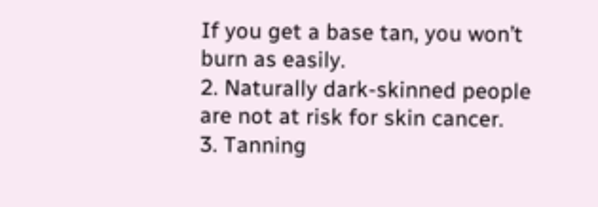If you get a base tan, you won’t burn as easily.
2. Naturally dark-skinned people are not at risk for skin cancer.
3. Tanning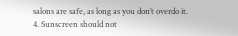salons are safe, as long as you don’t overdo it.
4. Sunscreen should not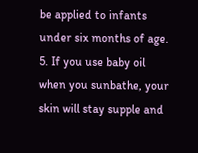be applied to infants under six months of age.
5. If you use baby oil when you sunbathe, your skin will stay supple and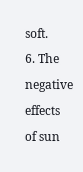soft.
6. The negative effects of sun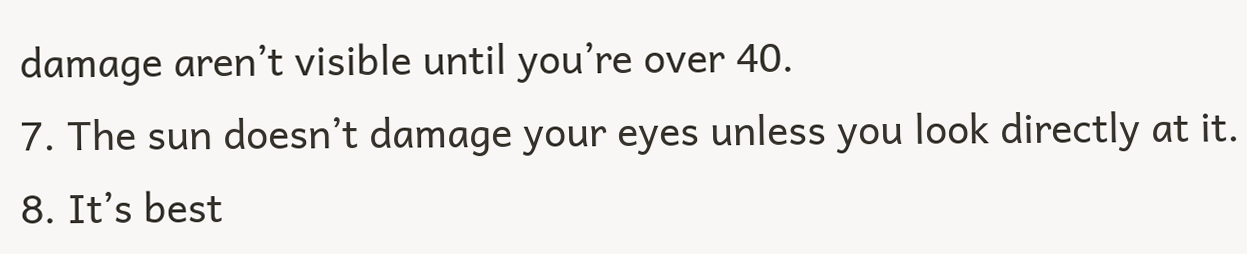damage aren’t visible until you’re over 40.
7. The sun doesn’t damage your eyes unless you look directly at it.
8. It’s best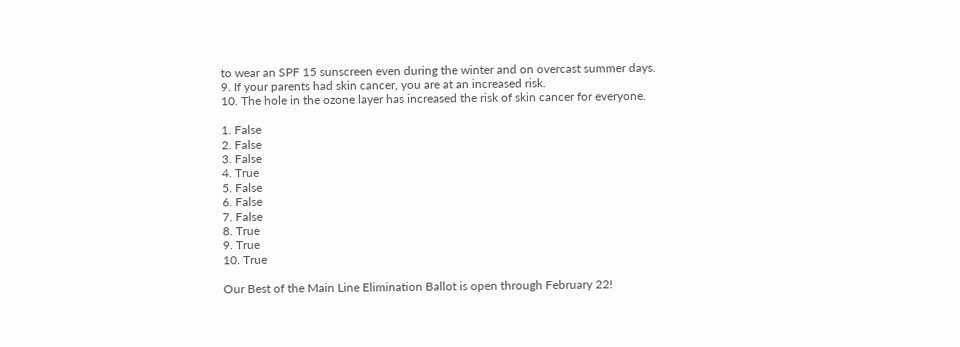to wear an SPF 15 sunscreen even during the winter and on overcast summer days.
9. If your parents had skin cancer, you are at an increased risk.
10. The hole in the ozone layer has increased the risk of skin cancer for everyone.

1. False
2. False
3. False
4. True
5. False
6. False
7. False
8. True
9. True
10. True

Our Best of the Main Line Elimination Ballot is open through February 22!